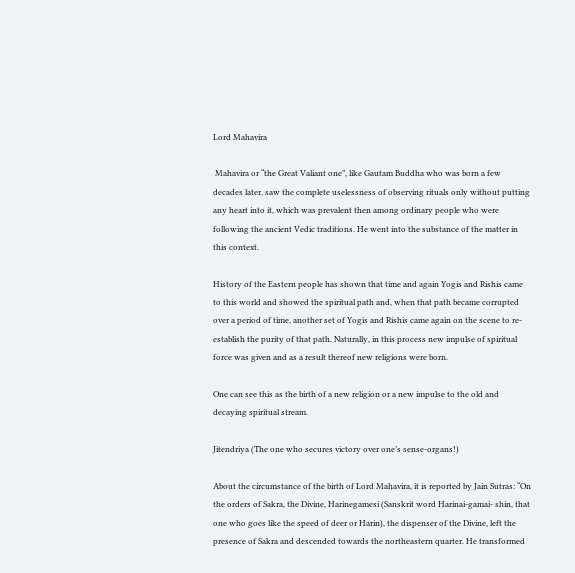Lord Mahavira

 Mahavira or “the Great Valiant one”, like Gautam Buddha who was born a few decades later, saw the complete uselessness of observing rituals only without putting any heart into it, which was prevalent then among ordinary people who were following the ancient Vedic traditions. He went into the substance of the matter in this context.

History of the Eastern people has shown that time and again Yogis and Rishis came to this world and showed the spiritual path and, when that path became corrupted over a period of time, another set of Yogis and Rishis came again on the scene to re-establish the purity of that path. Naturally, in this process new impulse of spiritual force was given and as a result thereof new religions were born.

One can see this as the birth of a new religion or a new impulse to the old and decaying spiritual stream.

Jitendriya (The one who secures victory over one’s sense-organs!)

About the circumstance of the birth of Lord Mahavira, it is reported by Jain Sutras: “On the orders of Sakra, the Divine, Harinegamesi (Sanskrit word Harinai-gamai- shin, that one who goes like the speed of deer or Harin), the dispenser of the Divine, left the presence of Sakra and descended towards the northeastern quarter. He transformed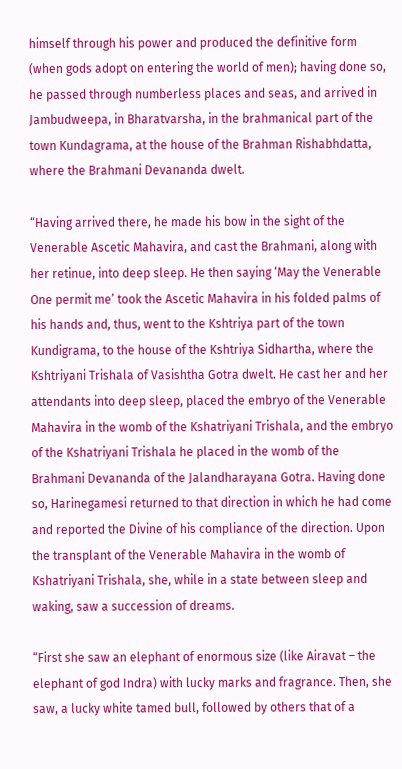himself through his power and produced the definitive form (when gods adopt on entering the world of men); having done so, he passed through numberless places and seas, and arrived in Jambudweepa, in Bharatvarsha, in the brahmanical part of the town Kundagrama, at the house of the Brahman Rishabhdatta, where the Brahmani Devananda dwelt.

“Having arrived there, he made his bow in the sight of the Venerable Ascetic Mahavira, and cast the Brahmani, along with her retinue, into deep sleep. He then saying ‘May the Venerable One permit me’ took the Ascetic Mahavira in his folded palms of his hands and, thus, went to the Kshtriya part of the town Kundigrama, to the house of the Kshtriya Sidhartha, where the Kshtriyani Trishala of Vasishtha Gotra dwelt. He cast her and her attendants into deep sleep, placed the embryo of the Venerable Mahavira in the womb of the Kshatriyani Trishala, and the embryo of the Kshatriyani Trishala he placed in the womb of the Brahmani Devananda of the Jalandharayana Gotra. Having done so, Harinegamesi returned to that direction in which he had come and reported the Divine of his compliance of the direction. Upon the transplant of the Venerable Mahavira in the womb of Kshatriyani Trishala, she, while in a state between sleep and waking, saw a succession of dreams.

“First she saw an elephant of enormous size (like Airavat – the elephant of god Indra) with lucky marks and fragrance. Then, she saw, a lucky white tamed bull, followed by others that of a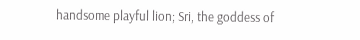handsome playful lion; Sri, the goddess of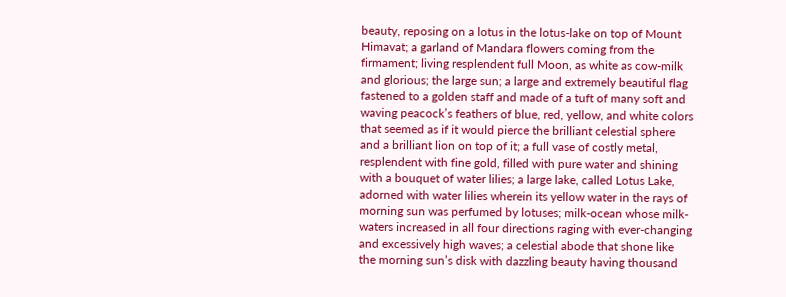beauty, reposing on a lotus in the lotus-lake on top of Mount Himavat; a garland of Mandara flowers coming from the firmament; living resplendent full Moon, as white as cow-milk and glorious; the large sun; a large and extremely beautiful flag fastened to a golden staff and made of a tuft of many soft and waving peacock’s feathers of blue, red, yellow, and white colors that seemed as if it would pierce the brilliant celestial sphere and a brilliant lion on top of it; a full vase of costly metal, resplendent with fine gold, filled with pure water and shining with a bouquet of water lilies; a large lake, called Lotus Lake, adorned with water lilies wherein its yellow water in the rays of morning sun was perfumed by lotuses; milk-ocean whose milk-waters increased in all four directions raging with ever-changing and excessively high waves; a celestial abode that shone like the morning sun’s disk with dazzling beauty having thousand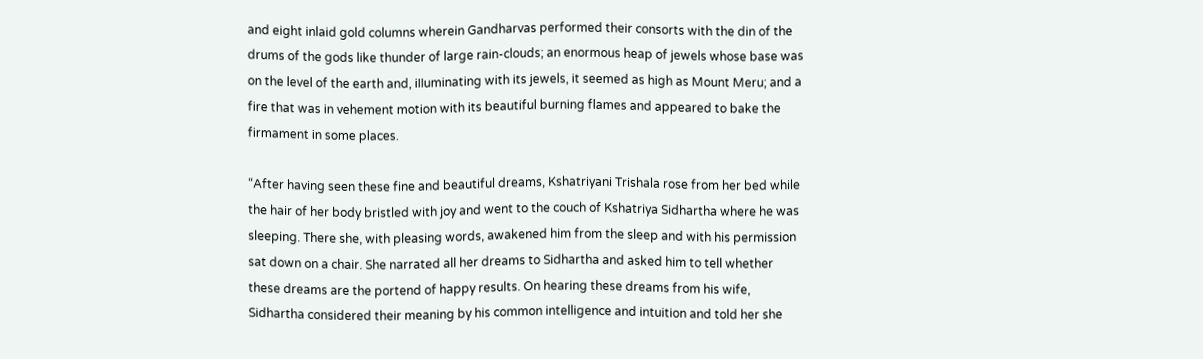and eight inlaid gold columns wherein Gandharvas performed their consorts with the din of the drums of the gods like thunder of large rain-clouds; an enormous heap of jewels whose base was on the level of the earth and, iIIuminating with its jewels, it seemed as high as Mount Meru; and a fire that was in vehement motion with its beautiful burning flames and appeared to bake the firmament in some places.

“After having seen these fine and beautiful dreams, Kshatriyani Trishala rose from her bed while the hair of her body bristled with joy and went to the couch of Kshatriya Sidhartha where he was sleeping. There she, with pleasing words, awakened him from the sleep and with his permission sat down on a chair. She narrated all her dreams to Sidhartha and asked him to tell whether these dreams are the portend of happy results. On hearing these dreams from his wife, Sidhartha considered their meaning by his common intelligence and intuition and told her she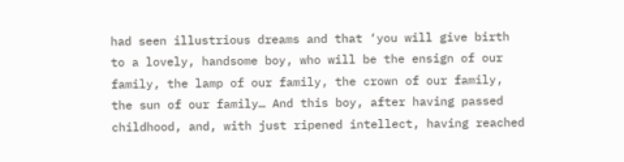had seen illustrious dreams and that ‘you will give birth to a lovely, handsome boy, who will be the ensign of our family, the lamp of our family, the crown of our family, the sun of our family… And this boy, after having passed childhood, and, with just ripened intellect, having reached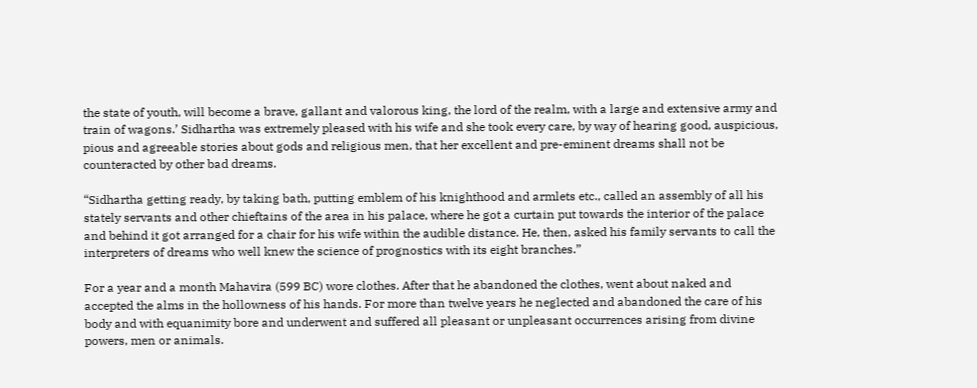the state of youth, will become a brave, gallant and valorous king, the lord of the realm, with a large and extensive army and train of wagons.’ Sidhartha was extremely pleased with his wife and she took every care, by way of hearing good, auspicious, pious and agreeable stories about gods and religious men, that her excellent and pre-eminent dreams shall not be counteracted by other bad dreams.

“Sidhartha getting ready, by taking bath, putting emblem of his knighthood and armlets etc., called an assembly of all his stately servants and other chieftains of the area in his palace, where he got a curtain put towards the interior of the palace and behind it got arranged for a chair for his wife within the audible distance. He, then, asked his family servants to call the interpreters of dreams who well knew the science of prognostics with its eight branches.”

For a year and a month Mahavira (599 BC) wore clothes. After that he abandoned the clothes, went about naked and accepted the alms in the hollowness of his hands. For more than twelve years he neglected and abandoned the care of his body and with equanimity bore and underwent and suffered all pleasant or unpleasant occurrences arising from divine powers, men or animals.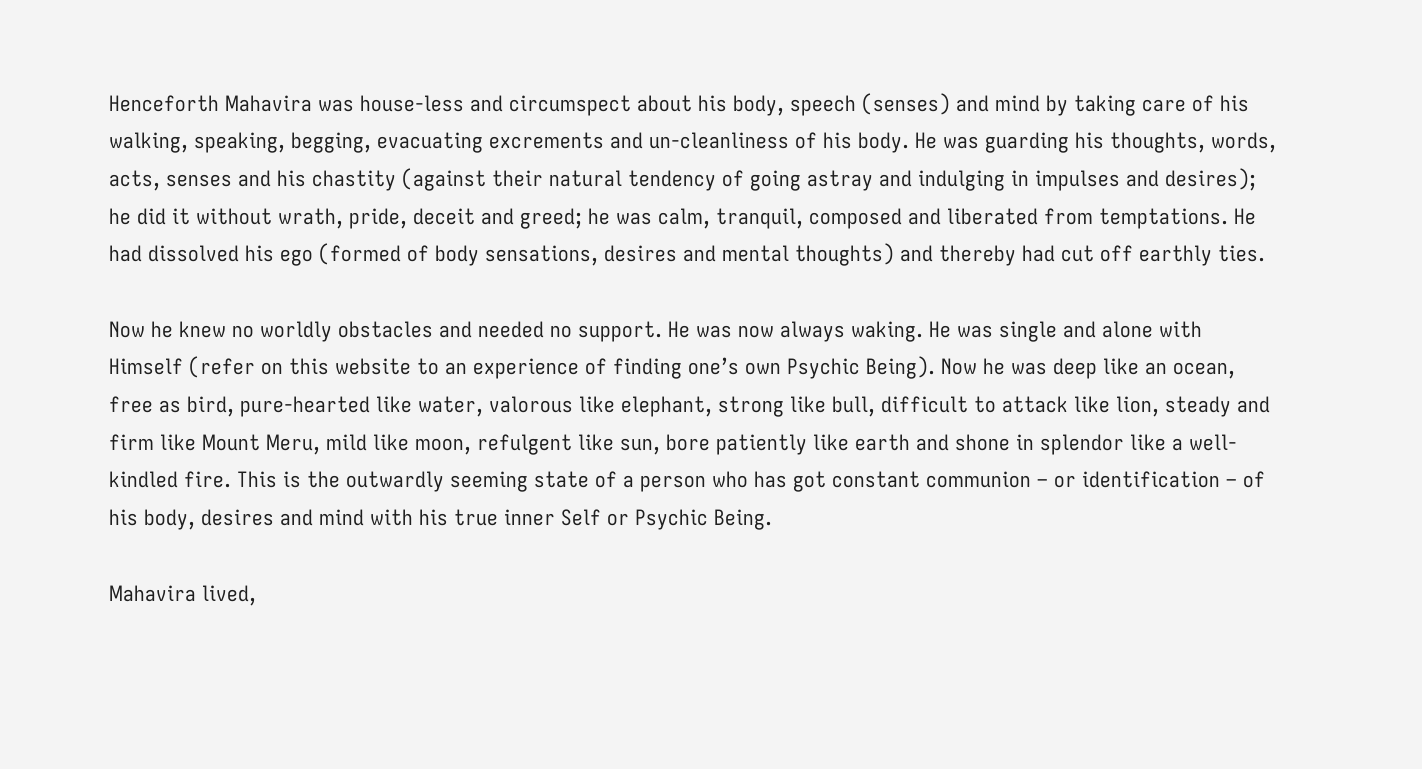Henceforth Mahavira was house-less and circumspect about his body, speech (senses) and mind by taking care of his walking, speaking, begging, evacuating excrements and un-cleanliness of his body. He was guarding his thoughts, words, acts, senses and his chastity (against their natural tendency of going astray and indulging in impulses and desires); he did it without wrath, pride, deceit and greed; he was calm, tranquil, composed and liberated from temptations. He had dissolved his ego (formed of body sensations, desires and mental thoughts) and thereby had cut off earthly ties.

Now he knew no worldly obstacles and needed no support. He was now always waking. He was single and alone with Himself (refer on this website to an experience of finding one’s own Psychic Being). Now he was deep like an ocean, free as bird, pure-hearted like water, valorous like elephant, strong like bull, difficult to attack like lion, steady and firm like Mount Meru, mild like moon, refulgent like sun, bore patiently like earth and shone in splendor like a well-kindled fire. This is the outwardly seeming state of a person who has got constant communion – or identification – of his body, desires and mind with his true inner Self or Psychic Being.

Mahavira lived,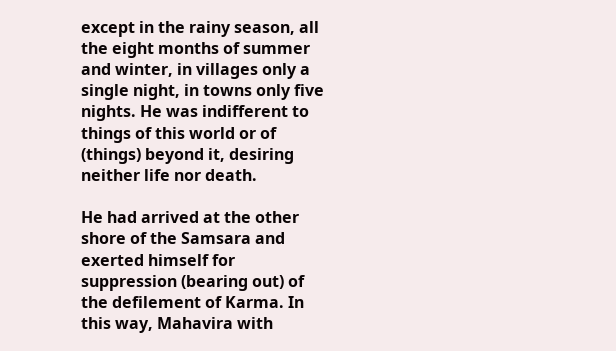except in the rainy season, all the eight months of summer and winter, in villages only a single night, in towns only five nights. He was indifferent to things of this world or of (things) beyond it, desiring neither life nor death.

He had arrived at the other shore of the Samsara and exerted himself for suppression (bearing out) of the defilement of Karma. In this way, Mahavira with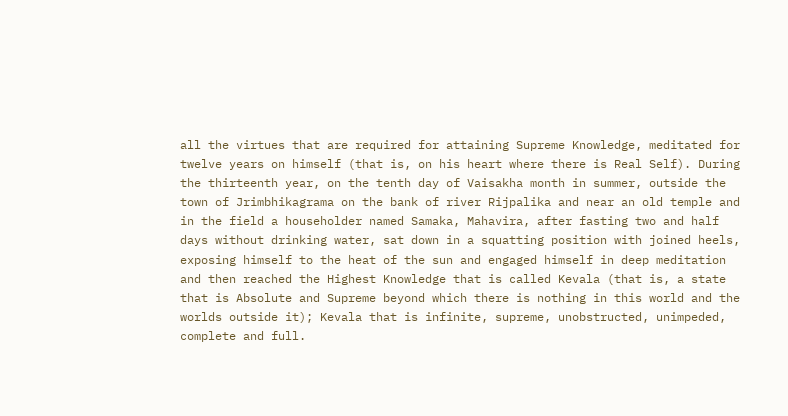all the virtues that are required for attaining Supreme Knowledge, meditated for twelve years on himself (that is, on his heart where there is Real Self). During the thirteenth year, on the tenth day of Vaisakha month in summer, outside the town of Jrimbhikagrama on the bank of river Rijpalika and near an old temple and in the field a householder named Samaka, Mahavira, after fasting two and half days without drinking water, sat down in a squatting position with joined heels, exposing himself to the heat of the sun and engaged himself in deep meditation and then reached the Highest Knowledge that is called Kevala (that is, a state that is Absolute and Supreme beyond which there is nothing in this world and the worlds outside it); Kevala that is infinite, supreme, unobstructed, unimpeded, complete and full.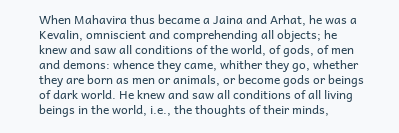When Mahavira thus became a Jaina and Arhat, he was a Kevalin, omniscient and comprehending all objects; he knew and saw all conditions of the world, of gods, of men and demons: whence they came, whither they go, whether they are born as men or animals, or become gods or beings of dark world. He knew and saw all conditions of all living beings in the world, i.e., the thoughts of their minds,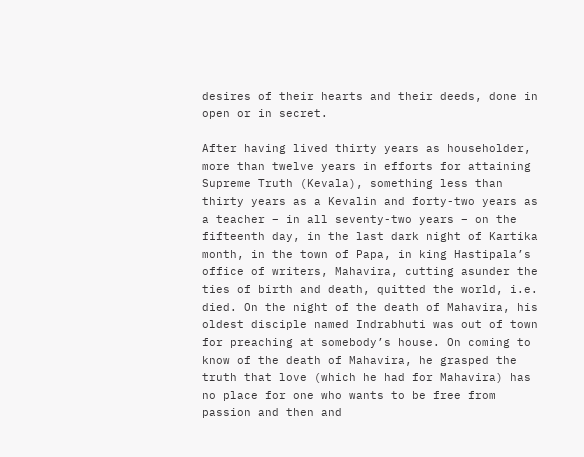desires of their hearts and their deeds, done in open or in secret.

After having lived thirty years as householder, more than twelve years in efforts for attaining Supreme Truth (Kevala), something less than thirty years as a Kevalin and forty-two years as a teacher – in all seventy-two years – on the fifteenth day, in the last dark night of Kartika month, in the town of Papa, in king Hastipala’s office of writers, Mahavira, cutting asunder the ties of birth and death, quitted the world, i.e. died. On the night of the death of Mahavira, his oldest disciple named Indrabhuti was out of town for preaching at somebody’s house. On coming to know of the death of Mahavira, he grasped the truth that love (which he had for Mahavira) has no place for one who wants to be free from passion and then and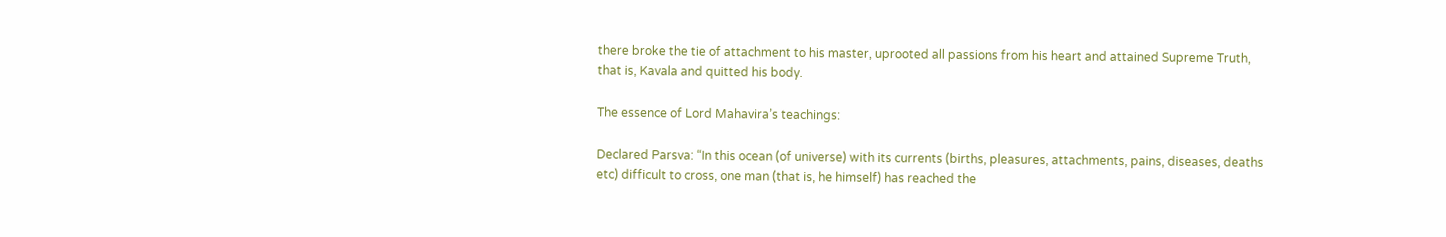there broke the tie of attachment to his master, uprooted all passions from his heart and attained Supreme Truth, that is, Kavala and quitted his body.

The essence of Lord Mahavira’s teachings:

Declared Parsva: “In this ocean (of universe) with its currents (births, pleasures, attachments, pains, diseases, deaths etc) difficult to cross, one man (that is, he himself) has reached the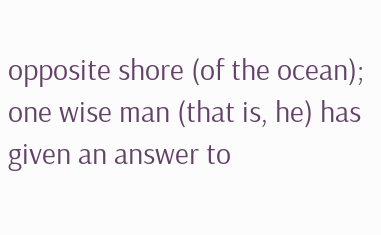opposite shore (of the ocean); one wise man (that is, he) has given an answer to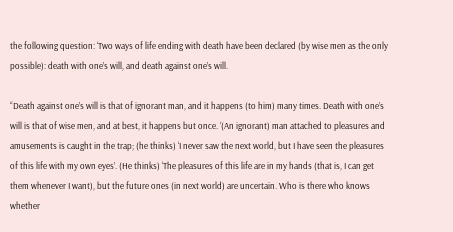the following question: ‘Two ways of life ending with death have been declared (by wise men as the only possible): death with one’s will, and death against one’s will.

“Death against one’s will is that of ignorant man, and it happens (to him) many times. Death with one’s will is that of wise men, and at best, it happens but once. ‘(An ignorant) man attached to pleasures and amusements is caught in the trap; (he thinks) ‘I never saw the next world, but I have seen the pleasures of this life with my own eyes’. (He thinks) ‘The pleasures of this life are in my hands (that is, I can get them whenever I want), but the future ones (in next world) are uncertain. Who is there who knows whether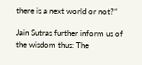there is a next world or not?”

Jain Sutras further inform us of the wisdom thus: The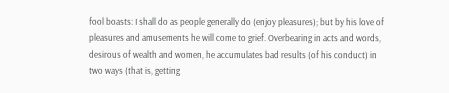fool boasts: I shall do as people generally do (enjoy pleasures); but by his love of pleasures and amusements he will come to grief. Overbearing in acts and words, desirous of wealth and women, he accumulates bad results (of his conduct) in two ways (that is, getting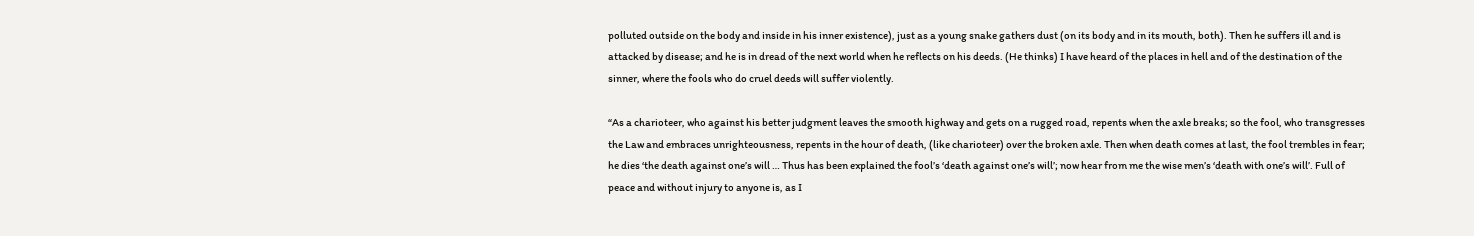polluted outside on the body and inside in his inner existence), just as a young snake gathers dust (on its body and in its mouth, both). Then he suffers ill and is attacked by disease; and he is in dread of the next world when he reflects on his deeds. (He thinks) I have heard of the places in hell and of the destination of the sinner, where the fools who do cruel deeds will suffer violently.

“As a charioteer, who against his better judgment leaves the smooth highway and gets on a rugged road, repents when the axle breaks; so the fool, who transgresses the Law and embraces unrighteousness, repents in the hour of death, (like charioteer) over the broken axle. Then when death comes at last, the fool trembles in fear; he dies ‘the death against one’s will … Thus has been explained the fool’s ‘death against one’s will’; now hear from me the wise men’s ‘death with one’s will’. Full of peace and without injury to anyone is, as I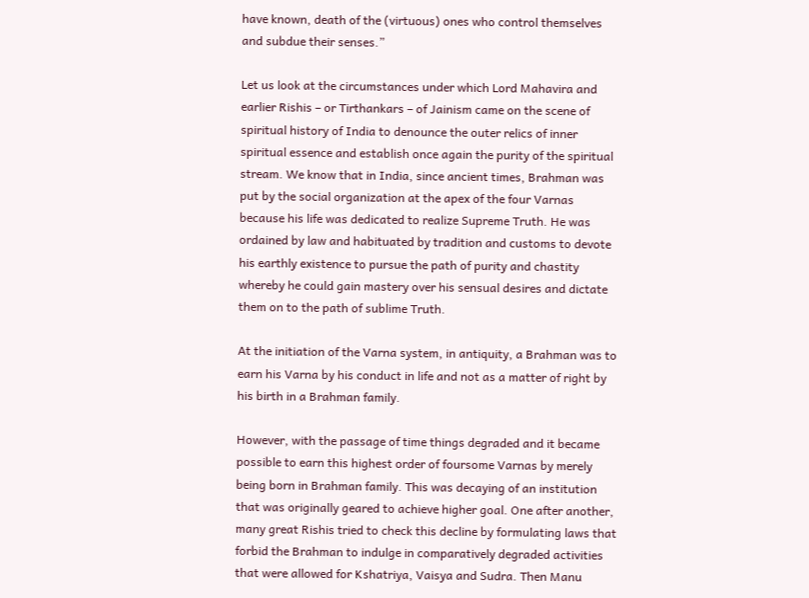have known, death of the (virtuous) ones who control themselves and subdue their senses.”

Let us look at the circumstances under which Lord Mahavira and earlier Rishis – or Tirthankars – of Jainism came on the scene of spiritual history of India to denounce the outer relics of inner spiritual essence and establish once again the purity of the spiritual stream. We know that in India, since ancient times, Brahman was put by the social organization at the apex of the four Varnas because his life was dedicated to realize Supreme Truth. He was ordained by law and habituated by tradition and customs to devote his earthly existence to pursue the path of purity and chastity whereby he could gain mastery over his sensual desires and dictate them on to the path of sublime Truth.

At the initiation of the Varna system, in antiquity, a Brahman was to earn his Varna by his conduct in life and not as a matter of right by his birth in a Brahman family.

However, with the passage of time things degraded and it became possible to earn this highest order of foursome Varnas by merely being born in Brahman family. This was decaying of an institution that was originally geared to achieve higher goal. One after another, many great Rishis tried to check this decline by formulating laws that forbid the Brahman to indulge in comparatively degraded activities that were allowed for Kshatriya, Vaisya and Sudra. Then Manu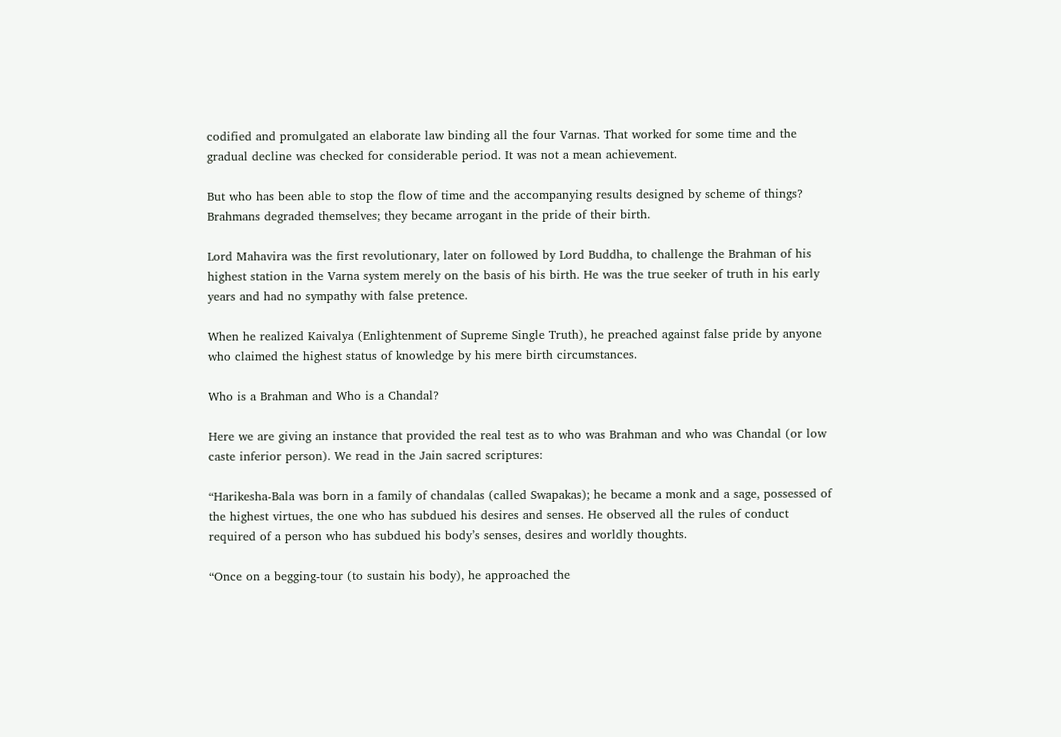codified and promulgated an elaborate law binding all the four Varnas. That worked for some time and the gradual decline was checked for considerable period. It was not a mean achievement.

But who has been able to stop the flow of time and the accompanying results designed by scheme of things? Brahmans degraded themselves; they became arrogant in the pride of their birth.

Lord Mahavira was the first revolutionary, later on followed by Lord Buddha, to challenge the Brahman of his highest station in the Varna system merely on the basis of his birth. He was the true seeker of truth in his early years and had no sympathy with false pretence.

When he realized Kaivalya (Enlightenment of Supreme Single Truth), he preached against false pride by anyone who claimed the highest status of knowledge by his mere birth circumstances.

Who is a Brahman and Who is a Chandal?

Here we are giving an instance that provided the real test as to who was Brahman and who was Chandal (or low caste inferior person). We read in the Jain sacred scriptures:

“Harikesha-Bala was born in a family of chandalas (called Swapakas); he became a monk and a sage, possessed of the highest virtues, the one who has subdued his desires and senses. He observed all the rules of conduct required of a person who has subdued his body’s senses, desires and worldly thoughts.

“Once on a begging-tour (to sustain his body), he approached the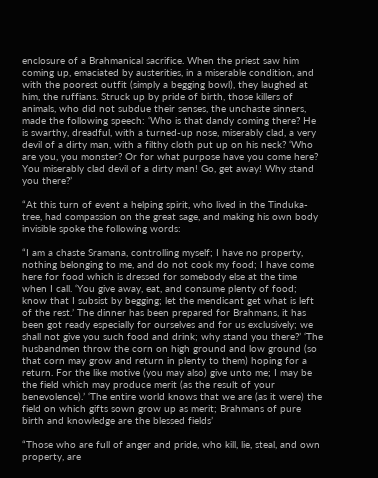enclosure of a Brahmanical sacrifice. When the priest saw him coming up, emaciated by austerities, in a miserable condition, and with the poorest outfit (simply a begging bowl), they laughed at him, the ruffians. Struck up by pride of birth, those killers of animals, who did not subdue their senses, the unchaste sinners, made the following speech: ‘Who is that dandy coming there? He is swarthy, dreadful, with a turned-up nose, miserably clad, a very devil of a dirty man, with a filthy cloth put up on his neck? ‘Who are you, you monster? Or for what purpose have you come here? You miserably clad devil of a dirty man! Go, get away! Why stand you there?’

“At this turn of event a helping spirit, who lived in the Tinduka-tree, had compassion on the great sage, and making his own body invisible spoke the following words:

“I am a chaste Sramana, controlling myself; I have no property, nothing belonging to me, and do not cook my food; I have come here for food which is dressed for somebody else at the time when I call. ‘You give away, eat, and consume plenty of food; know that I subsist by begging; let the mendicant get what is left of the rest.’ The dinner has been prepared for Brahmans, it has been got ready especially for ourselves and for us exclusively; we shall not give you such food and drink; why stand you there?’ ‘The husbandmen throw the corn on high ground and low ground (so that corn may grow and return in plenty to them) hoping for a return. For the like motive (you may also) give unto me; I may be the field which may produce merit (as the result of your benevolence).’ ‘The entire world knows that we are (as it were) the field on which gifts sown grow up as merit; Brahmans of pure birth and knowledge are the blessed fields’

“Those who are full of anger and pride, who kill, lie, steal, and own property, are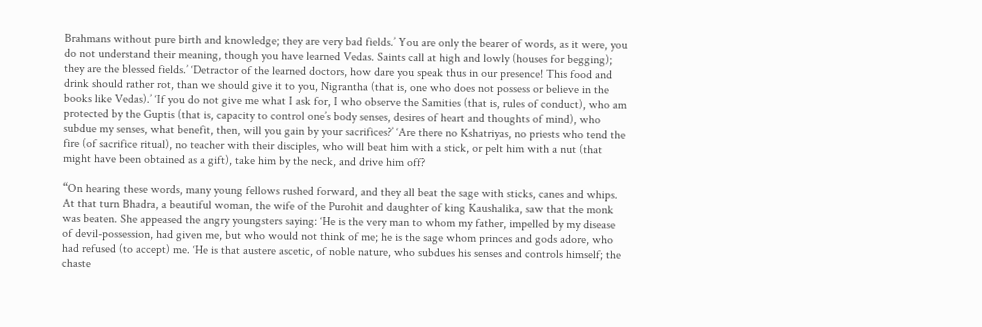Brahmans without pure birth and knowledge; they are very bad fields.’ You are only the bearer of words, as it were, you do not understand their meaning, though you have learned Vedas. Saints call at high and lowly (houses for begging); they are the blessed fields.’ ‘Detractor of the learned doctors, how dare you speak thus in our presence! This food and drink should rather rot, than we should give it to you, Nigrantha (that is, one who does not possess or believe in the books like Vedas).’ ‘If you do not give me what I ask for, I who observe the Samities (that is, rules of conduct), who am protected by the Guptis (that is, capacity to control one’s body senses, desires of heart and thoughts of mind), who subdue my senses, what benefit, then, will you gain by your sacrifices?’ ‘Are there no Kshatriyas, no priests who tend the fire (of sacrifice ritual), no teacher with their disciples, who will beat him with a stick, or pelt him with a nut (that might have been obtained as a gift), take him by the neck, and drive him off?

“On hearing these words, many young fellows rushed forward, and they all beat the sage with sticks, canes and whips. At that turn Bhadra, a beautiful woman, the wife of the Purohit and daughter of king Kaushalika, saw that the monk was beaten. She appeased the angry youngsters saying: ‘He is the very man to whom my father, impelled by my disease of devil-possession, had given me, but who would not think of me; he is the sage whom princes and gods adore, who had refused (to accept) me. ‘He is that austere ascetic, of noble nature, who subdues his senses and controls himself; the chaste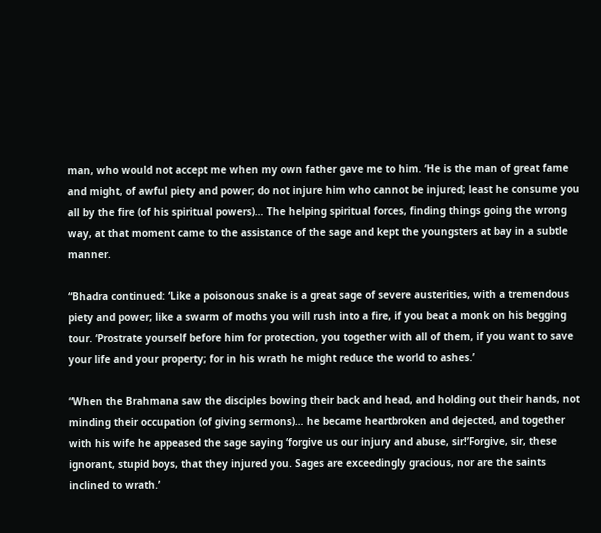man, who would not accept me when my own father gave me to him. ‘He is the man of great fame and might, of awful piety and power; do not injure him who cannot be injured; least he consume you all by the fire (of his spiritual powers)… The helping spiritual forces, finding things going the wrong way, at that moment came to the assistance of the sage and kept the youngsters at bay in a subtle manner.

“Bhadra continued: ‘Like a poisonous snake is a great sage of severe austerities, with a tremendous piety and power; like a swarm of moths you will rush into a fire, if you beat a monk on his begging tour. ‘Prostrate yourself before him for protection, you together with all of them, if you want to save your life and your property; for in his wrath he might reduce the world to ashes.’

“When the Brahmana saw the disciples bowing their back and head, and holding out their hands, not minding their occupation (of giving sermons)… he became heartbroken and dejected, and together with his wife he appeased the sage saying ‘forgive us our injury and abuse, sir!’Forgive, sir, these ignorant, stupid boys, that they injured you. Sages are exceedingly gracious, nor are the saints inclined to wrath.’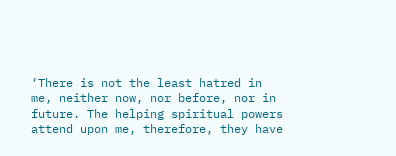‘There is not the least hatred in me, neither now, nor before, nor in future. The helping spiritual powers attend upon me, therefore, they have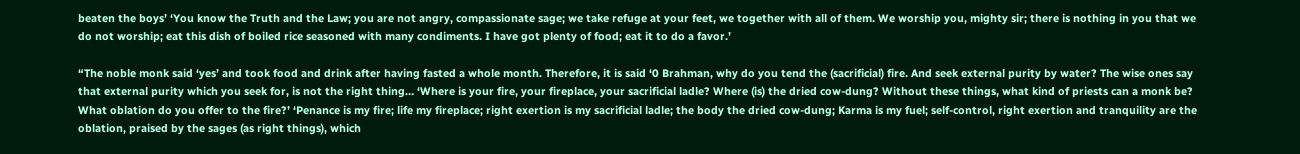beaten the boys’ ‘You know the Truth and the Law; you are not angry, compassionate sage; we take refuge at your feet, we together with all of them. We worship you, mighty sir; there is nothing in you that we do not worship; eat this dish of boiled rice seasoned with many condiments. I have got plenty of food; eat it to do a favor.’

“The noble monk said ‘yes’ and took food and drink after having fasted a whole month. Therefore, it is said ‘0 Brahman, why do you tend the (sacrificial) fire. And seek external purity by water? The wise ones say that external purity which you seek for, is not the right thing… ‘Where is your fire, your fireplace, your sacrificial ladle? Where (is) the dried cow-dung? Without these things, what kind of priests can a monk be? What oblation do you offer to the fire?’ ‘Penance is my fire; life my fireplace; right exertion is my sacrificial ladle; the body the dried cow-dung; Karma is my fuel; self-control, right exertion and tranquility are the oblation, praised by the sages (as right things), which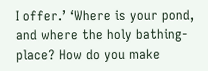I offer.’ ‘Where is your pond, and where the holy bathing-place? How do you make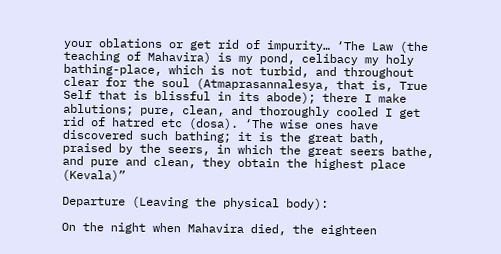your oblations or get rid of impurity… ‘The Law (the teaching of Mahavira) is my pond, celibacy my holy bathing-place, which is not turbid, and throughout clear for the soul (Atmaprasannalesya, that is, True Self that is blissful in its abode); there I make ablutions; pure, clean, and thoroughly cooled I get rid of hatred etc (dosa). ‘The wise ones have discovered such bathing; it is the great bath, praised by the seers, in which the great seers bathe, and pure and clean, they obtain the highest place (Kevala)”

Departure (Leaving the physical body):

On the night when Mahavira died, the eighteen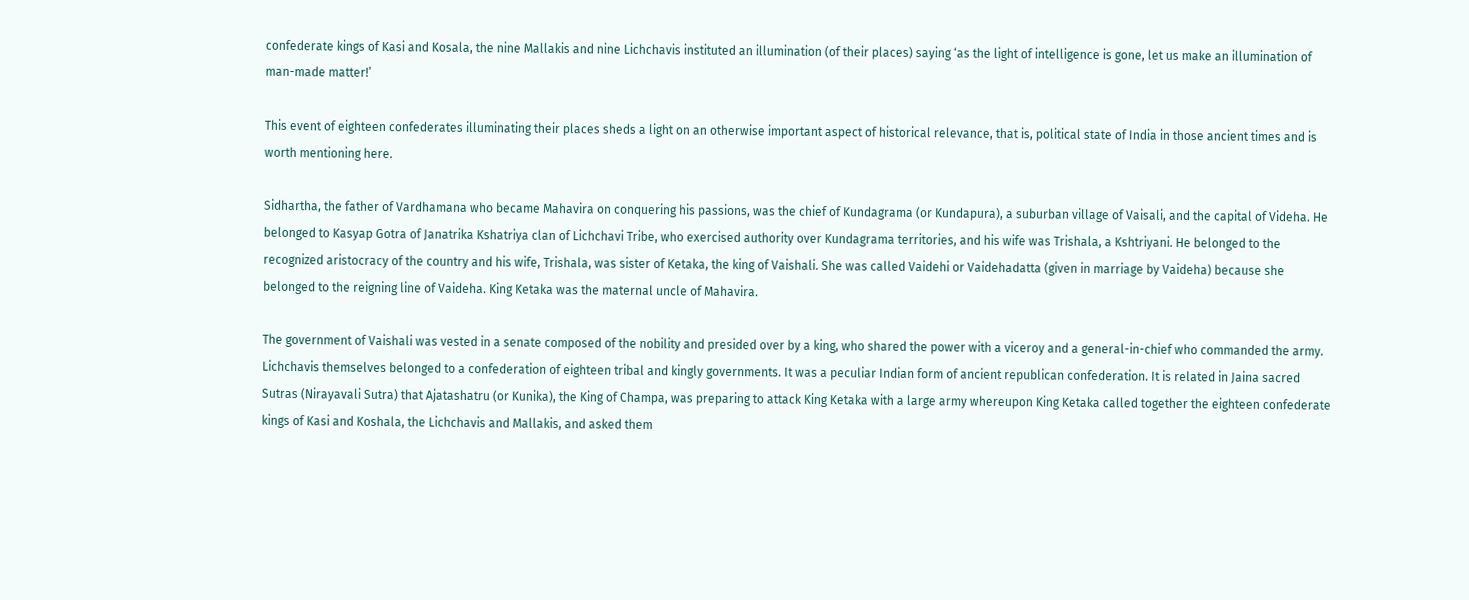confederate kings of Kasi and Kosala, the nine Mallakis and nine Lichchavis instituted an illumination (of their places) saying ‘as the light of intelligence is gone, let us make an illumination of man-made matter!’

This event of eighteen confederates illuminating their places sheds a light on an otherwise important aspect of historical relevance, that is, political state of India in those ancient times and is worth mentioning here.

Sidhartha, the father of Vardhamana who became Mahavira on conquering his passions, was the chief of Kundagrama (or Kundapura), a suburban village of Vaisali, and the capital of Videha. He belonged to Kasyap Gotra of Janatrika Kshatriya clan of Lichchavi Tribe, who exercised authority over Kundagrama territories, and his wife was Trishala, a Kshtriyani. He belonged to the recognized aristocracy of the country and his wife, Trishala, was sister of Ketaka, the king of Vaishali. She was called Vaidehi or Vaidehadatta (given in marriage by Vaideha) because she belonged to the reigning line of Vaideha. King Ketaka was the maternal uncle of Mahavira.

The government of Vaishali was vested in a senate composed of the nobility and presided over by a king, who shared the power with a viceroy and a general-in-chief who commanded the army. Lichchavis themselves belonged to a confederation of eighteen tribal and kingly governments. It was a peculiar Indian form of ancient republican confederation. It is related in Jaina sacred Sutras (Nirayavali Sutra) that Ajatashatru (or Kunika), the King of Champa, was preparing to attack King Ketaka with a large army whereupon King Ketaka called together the eighteen confederate kings of Kasi and Koshala, the Lichchavis and Mallakis, and asked them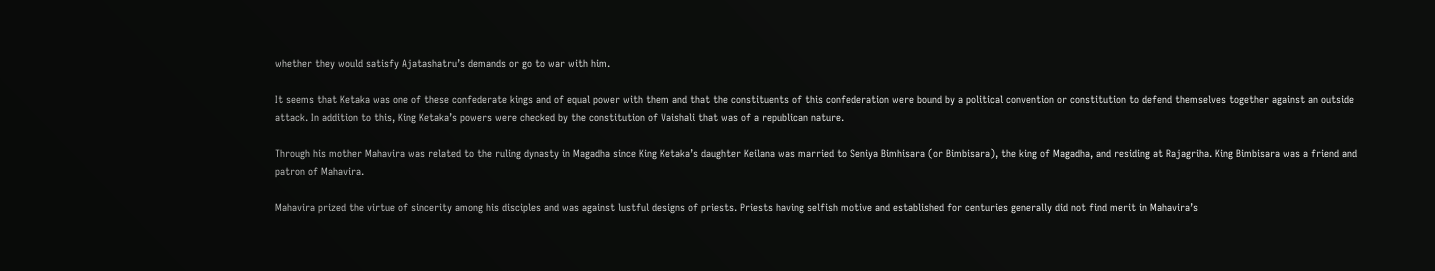whether they would satisfy Ajatashatru’s demands or go to war with him.

It seems that Ketaka was one of these confederate kings and of equal power with them and that the constituents of this confederation were bound by a political convention or constitution to defend themselves together against an outside attack. In addition to this, King Ketaka’s powers were checked by the constitution of Vaishali that was of a republican nature.

Through his mother Mahavira was related to the ruling dynasty in Magadha since King Ketaka’s daughter Keilana was married to Seniya Bimhisara (or Bimbisara), the king of Magadha, and residing at Rajagriha. King Bimbisara was a friend and patron of Mahavira.

Mahavira prized the virtue of sincerity among his disciples and was against lustful designs of priests. Priests having selfish motive and established for centuries generally did not find merit in Mahavira’s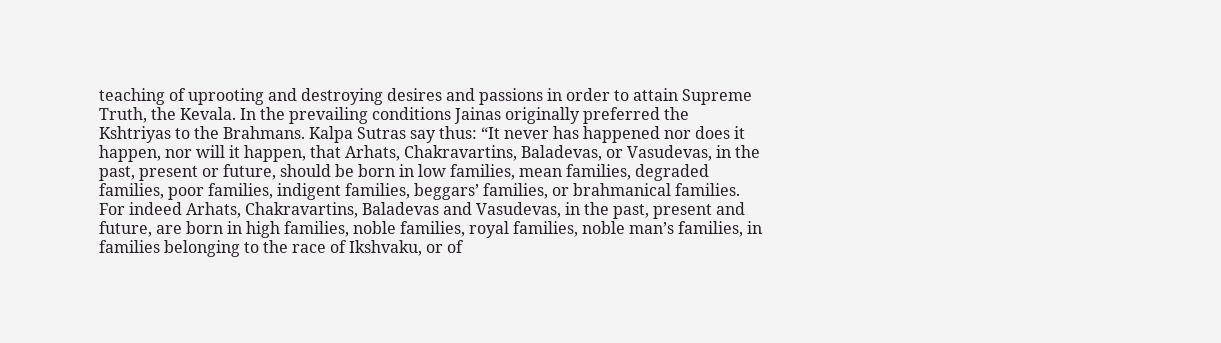teaching of uprooting and destroying desires and passions in order to attain Supreme Truth, the Kevala. In the prevailing conditions Jainas originally preferred the Kshtriyas to the Brahmans. Kalpa Sutras say thus: “It never has happened nor does it happen, nor will it happen, that Arhats, Chakravartins, Baladevas, or Vasudevas, in the past, present or future, should be born in low families, mean families, degraded families, poor families, indigent families, beggars’ families, or brahmanical families. For indeed Arhats, Chakravartins, Baladevas and Vasudevas, in the past, present and future, are born in high families, noble families, royal families, noble man’s families, in families belonging to the race of Ikshvaku, or of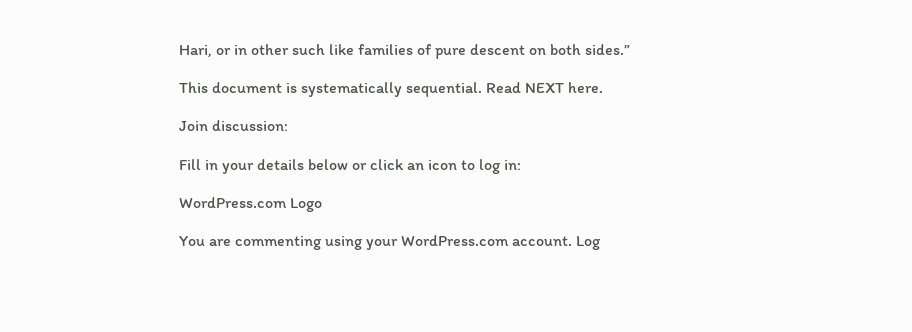Hari, or in other such like families of pure descent on both sides.”

This document is systematically sequential. Read NEXT here.

Join discussion:

Fill in your details below or click an icon to log in:

WordPress.com Logo

You are commenting using your WordPress.com account. Log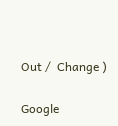Out /  Change )

Google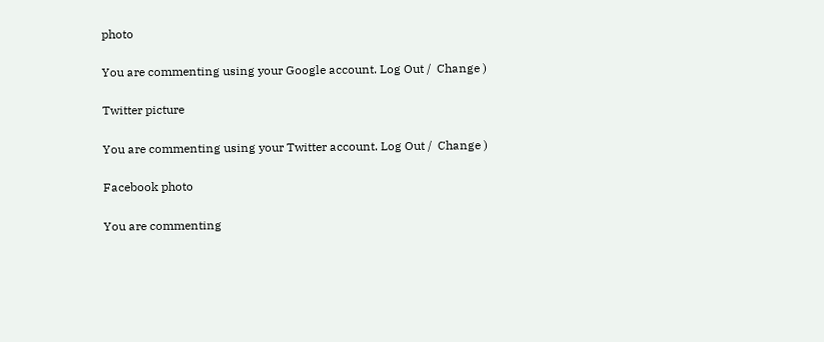photo

You are commenting using your Google account. Log Out /  Change )

Twitter picture

You are commenting using your Twitter account. Log Out /  Change )

Facebook photo

You are commenting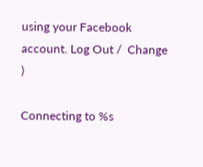using your Facebook account. Log Out /  Change )

Connecting to %s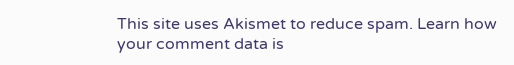This site uses Akismet to reduce spam. Learn how your comment data is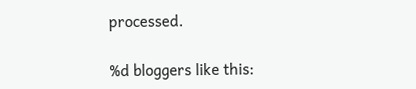processed.

%d bloggers like this: